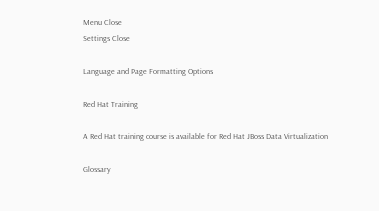Menu Close
Settings Close

Language and Page Formatting Options

Red Hat Training

A Red Hat training course is available for Red Hat JBoss Data Virtualization

Glossary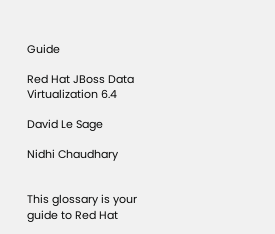Guide

Red Hat JBoss Data Virtualization 6.4

David Le Sage

Nidhi Chaudhary


This glossary is your guide to Red Hat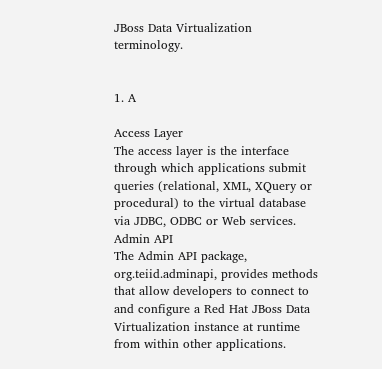JBoss Data Virtualization terminology.


1. A

Access Layer
The access layer is the interface through which applications submit queries (relational, XML, XQuery or procedural) to the virtual database via JDBC, ODBC or Web services.
Admin API
The Admin API package, org.teiid.adminapi, provides methods that allow developers to connect to and configure a Red Hat JBoss Data Virtualization instance at runtime from within other applications.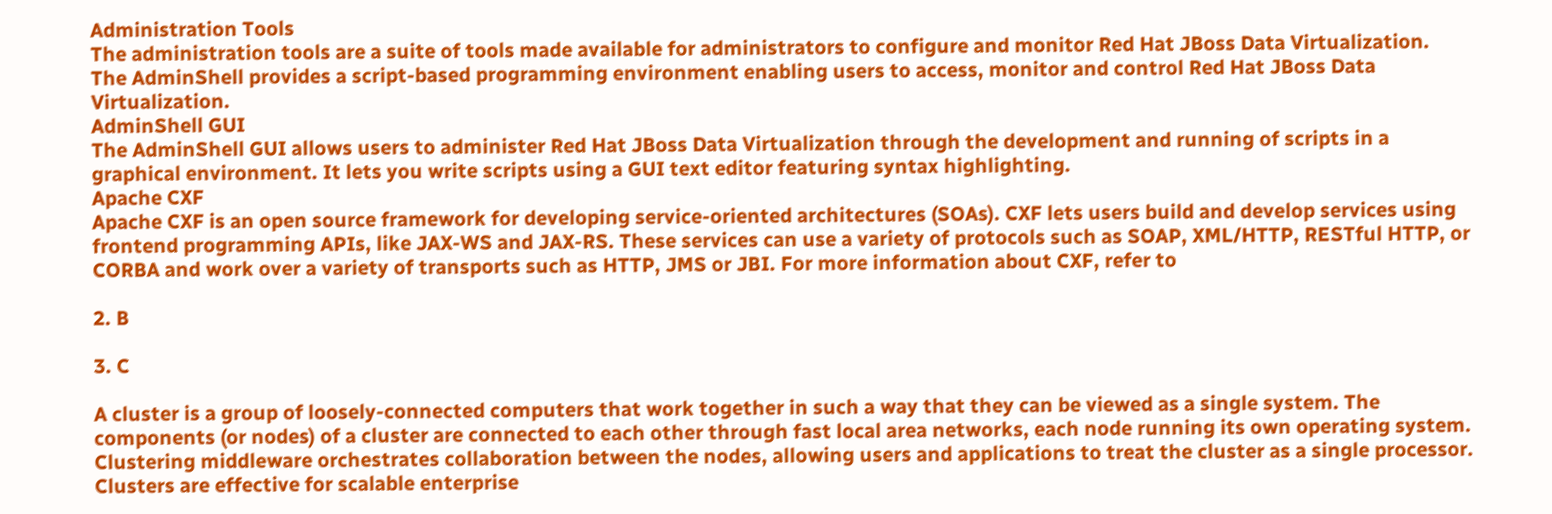Administration Tools
The administration tools are a suite of tools made available for administrators to configure and monitor Red Hat JBoss Data Virtualization.
The AdminShell provides a script-based programming environment enabling users to access, monitor and control Red Hat JBoss Data Virtualization.
AdminShell GUI
The AdminShell GUI allows users to administer Red Hat JBoss Data Virtualization through the development and running of scripts in a graphical environment. It lets you write scripts using a GUI text editor featuring syntax highlighting.
Apache CXF
Apache CXF is an open source framework for developing service-oriented architectures (SOAs). CXF lets users build and develop services using frontend programming APIs, like JAX-WS and JAX-RS. These services can use a variety of protocols such as SOAP, XML/HTTP, RESTful HTTP, or CORBA and work over a variety of transports such as HTTP, JMS or JBI. For more information about CXF, refer to

2. B

3. C

A cluster is a group of loosely-connected computers that work together in such a way that they can be viewed as a single system. The components (or nodes) of a cluster are connected to each other through fast local area networks, each node running its own operating system. Clustering middleware orchestrates collaboration between the nodes, allowing users and applications to treat the cluster as a single processor. Clusters are effective for scalable enterprise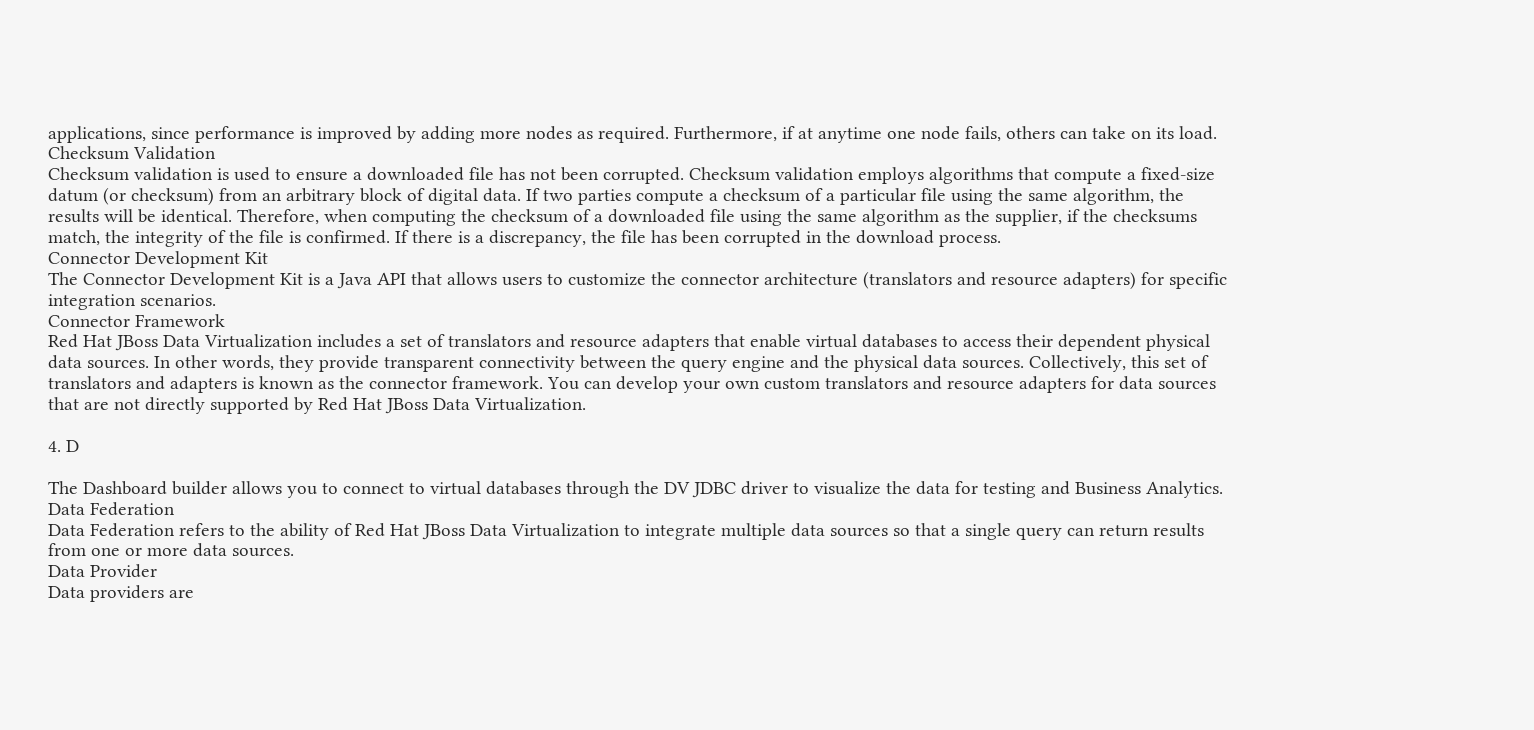applications, since performance is improved by adding more nodes as required. Furthermore, if at anytime one node fails, others can take on its load.
Checksum Validation
Checksum validation is used to ensure a downloaded file has not been corrupted. Checksum validation employs algorithms that compute a fixed-size datum (or checksum) from an arbitrary block of digital data. If two parties compute a checksum of a particular file using the same algorithm, the results will be identical. Therefore, when computing the checksum of a downloaded file using the same algorithm as the supplier, if the checksums match, the integrity of the file is confirmed. If there is a discrepancy, the file has been corrupted in the download process.
Connector Development Kit
The Connector Development Kit is a Java API that allows users to customize the connector architecture (translators and resource adapters) for specific integration scenarios.
Connector Framework
Red Hat JBoss Data Virtualization includes a set of translators and resource adapters that enable virtual databases to access their dependent physical data sources. In other words, they provide transparent connectivity between the query engine and the physical data sources. Collectively, this set of translators and adapters is known as the connector framework. You can develop your own custom translators and resource adapters for data sources that are not directly supported by Red Hat JBoss Data Virtualization.

4. D

The Dashboard builder allows you to connect to virtual databases through the DV JDBC driver to visualize the data for testing and Business Analytics.
Data Federation
Data Federation refers to the ability of Red Hat JBoss Data Virtualization to integrate multiple data sources so that a single query can return results from one or more data sources.
Data Provider
Data providers are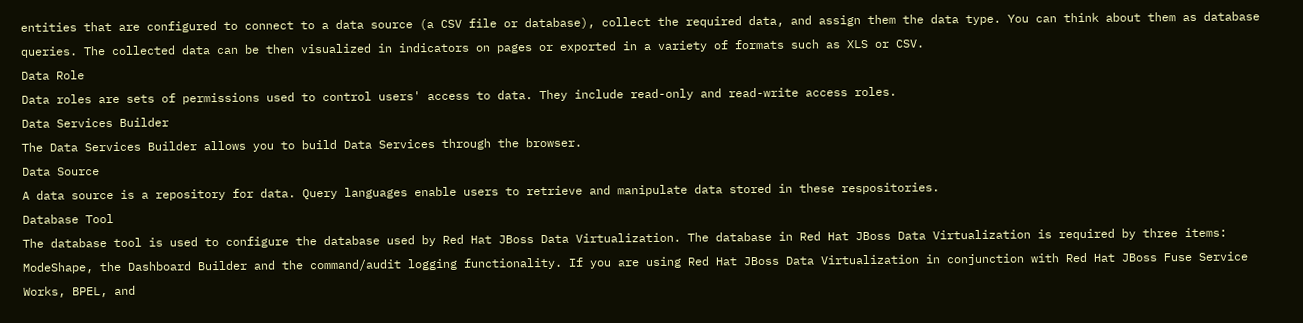entities that are configured to connect to a data source (a CSV file or database), collect the required data, and assign them the data type. You can think about them as database queries. The collected data can be then visualized in indicators on pages or exported in a variety of formats such as XLS or CSV.
Data Role
Data roles are sets of permissions used to control users' access to data. They include read-only and read-write access roles.
Data Services Builder
The Data Services Builder allows you to build Data Services through the browser.
Data Source
A data source is a repository for data. Query languages enable users to retrieve and manipulate data stored in these respositories.
Database Tool
The database tool is used to configure the database used by Red Hat JBoss Data Virtualization. The database in Red Hat JBoss Data Virtualization is required by three items: ModeShape, the Dashboard Builder and the command/audit logging functionality. If you are using Red Hat JBoss Data Virtualization in conjunction with Red Hat JBoss Fuse Service Works, BPEL, and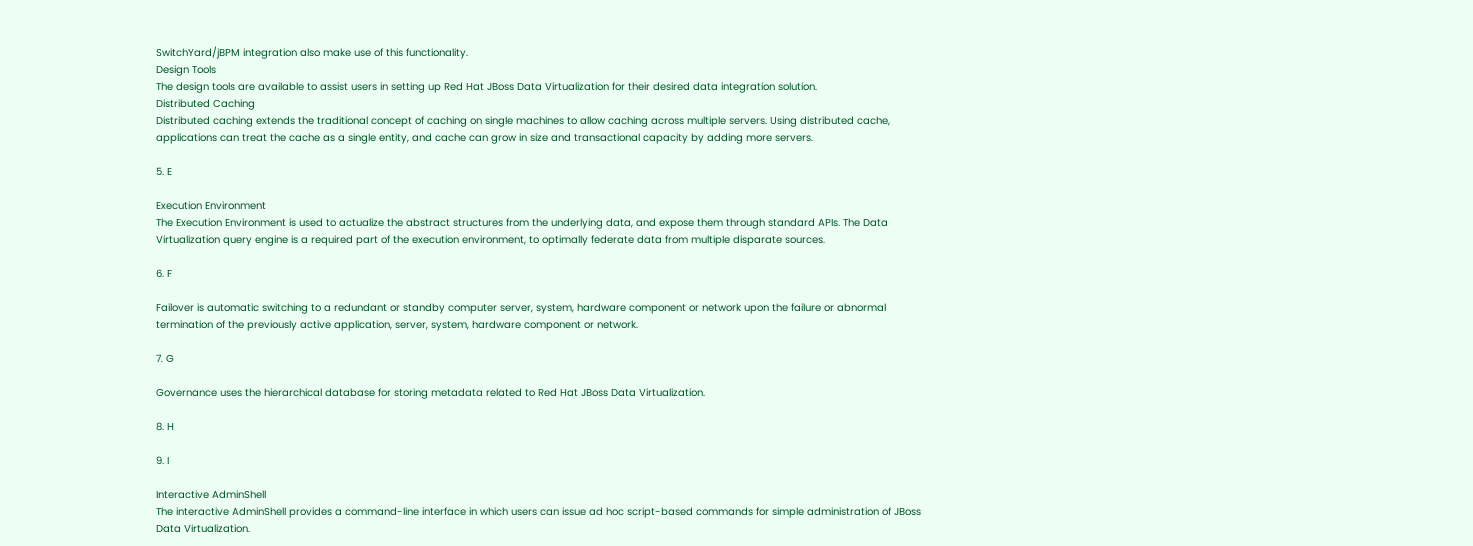SwitchYard/jBPM integration also make use of this functionality.
Design Tools
The design tools are available to assist users in setting up Red Hat JBoss Data Virtualization for their desired data integration solution.
Distributed Caching
Distributed caching extends the traditional concept of caching on single machines to allow caching across multiple servers. Using distributed cache, applications can treat the cache as a single entity, and cache can grow in size and transactional capacity by adding more servers.

5. E

Execution Environment
The Execution Environment is used to actualize the abstract structures from the underlying data, and expose them through standard APIs. The Data Virtualization query engine is a required part of the execution environment, to optimally federate data from multiple disparate sources.

6. F

Failover is automatic switching to a redundant or standby computer server, system, hardware component or network upon the failure or abnormal termination of the previously active application, server, system, hardware component or network.

7. G

Governance uses the hierarchical database for storing metadata related to Red Hat JBoss Data Virtualization.

8. H

9. I

Interactive AdminShell
The interactive AdminShell provides a command-line interface in which users can issue ad hoc script-based commands for simple administration of JBoss Data Virtualization.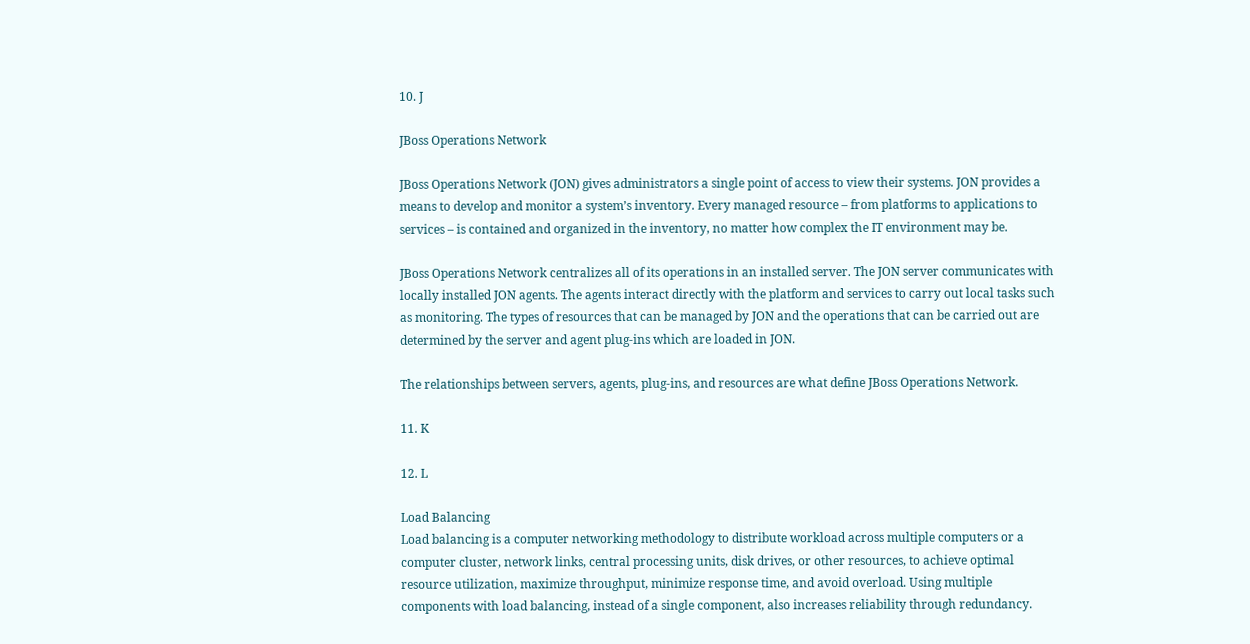10. J

JBoss Operations Network

JBoss Operations Network (JON) gives administrators a single point of access to view their systems. JON provides a means to develop and monitor a system’s inventory. Every managed resource – from platforms to applications to services – is contained and organized in the inventory, no matter how complex the IT environment may be.

JBoss Operations Network centralizes all of its operations in an installed server. The JON server communicates with locally installed JON agents. The agents interact directly with the platform and services to carry out local tasks such as monitoring. The types of resources that can be managed by JON and the operations that can be carried out are determined by the server and agent plug-ins which are loaded in JON.

The relationships between servers, agents, plug-ins, and resources are what define JBoss Operations Network.

11. K

12. L

Load Balancing
Load balancing is a computer networking methodology to distribute workload across multiple computers or a computer cluster, network links, central processing units, disk drives, or other resources, to achieve optimal resource utilization, maximize throughput, minimize response time, and avoid overload. Using multiple components with load balancing, instead of a single component, also increases reliability through redundancy.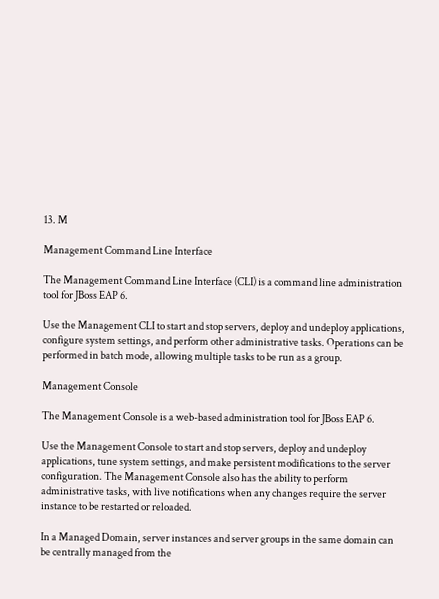13. M

Management Command Line Interface

The Management Command Line Interface (CLI) is a command line administration tool for JBoss EAP 6.

Use the Management CLI to start and stop servers, deploy and undeploy applications, configure system settings, and perform other administrative tasks. Operations can be performed in batch mode, allowing multiple tasks to be run as a group.

Management Console

The Management Console is a web-based administration tool for JBoss EAP 6.

Use the Management Console to start and stop servers, deploy and undeploy applications, tune system settings, and make persistent modifications to the server configuration. The Management Console also has the ability to perform administrative tasks, with live notifications when any changes require the server instance to be restarted or reloaded.

In a Managed Domain, server instances and server groups in the same domain can be centrally managed from the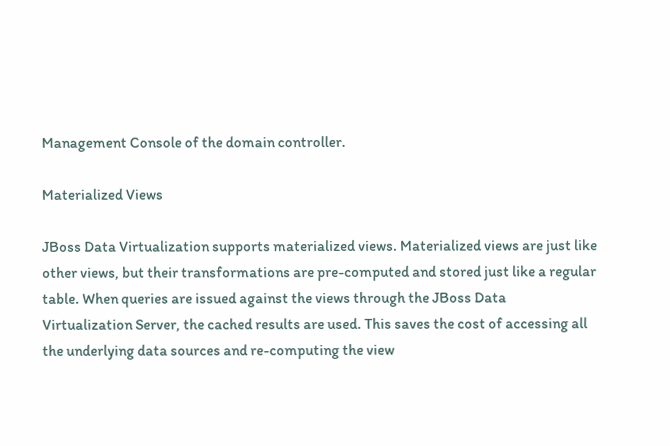Management Console of the domain controller.

Materialized Views

JBoss Data Virtualization supports materialized views. Materialized views are just like other views, but their transformations are pre-computed and stored just like a regular table. When queries are issued against the views through the JBoss Data Virtualization Server, the cached results are used. This saves the cost of accessing all the underlying data sources and re-computing the view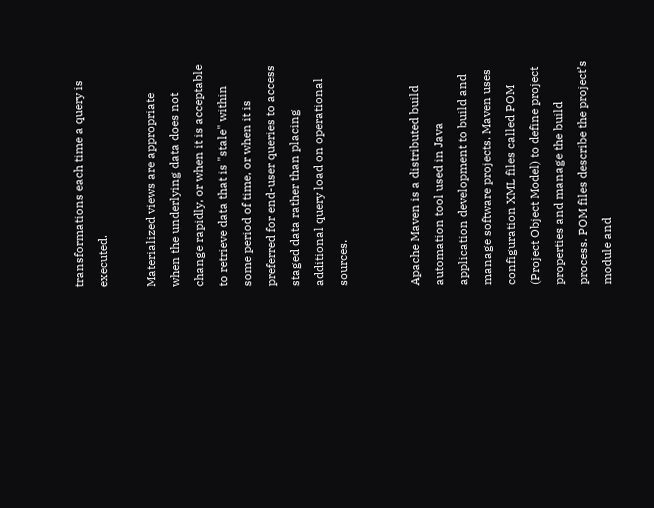transformations each time a query is executed.

Materialized views are appropriate when the underlying data does not change rapidly, or when it is acceptable to retrieve data that is "stale" within some period of time, or when it is preferred for end-user queries to access staged data rather than placing additional query load on operational sources.


Apache Maven is a distributed build automation tool used in Java application development to build and manage software projects. Maven uses configuration XML files called POM (Project Object Model) to define project properties and manage the build process. POM files describe the project’s module and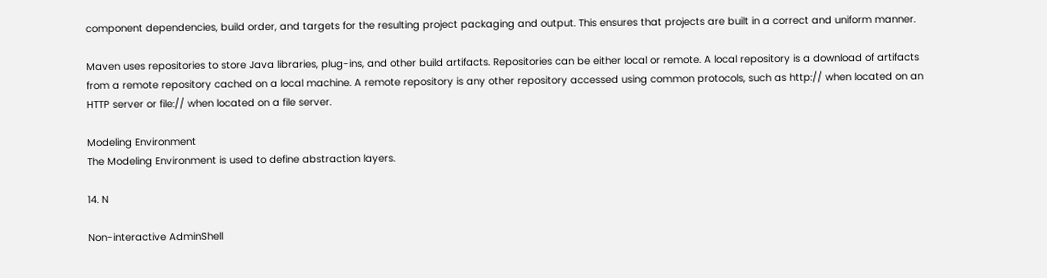component dependencies, build order, and targets for the resulting project packaging and output. This ensures that projects are built in a correct and uniform manner.

Maven uses repositories to store Java libraries, plug-ins, and other build artifacts. Repositories can be either local or remote. A local repository is a download of artifacts from a remote repository cached on a local machine. A remote repository is any other repository accessed using common protocols, such as http:// when located on an HTTP server or file:// when located on a file server.

Modeling Environment
The Modeling Environment is used to define abstraction layers.

14. N

Non-interactive AdminShell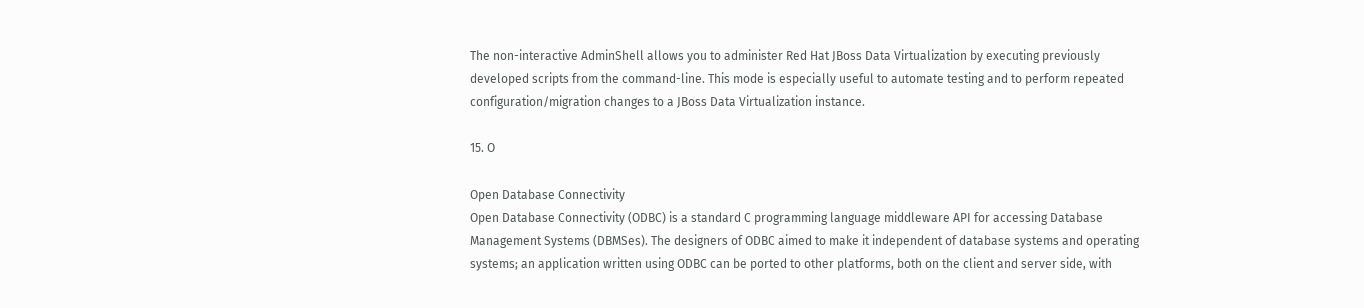The non-interactive AdminShell allows you to administer Red Hat JBoss Data Virtualization by executing previously developed scripts from the command-line. This mode is especially useful to automate testing and to perform repeated configuration/migration changes to a JBoss Data Virtualization instance.

15. O

Open Database Connectivity
Open Database Connectivity (ODBC) is a standard C programming language middleware API for accessing Database Management Systems (DBMSes). The designers of ODBC aimed to make it independent of database systems and operating systems; an application written using ODBC can be ported to other platforms, both on the client and server side, with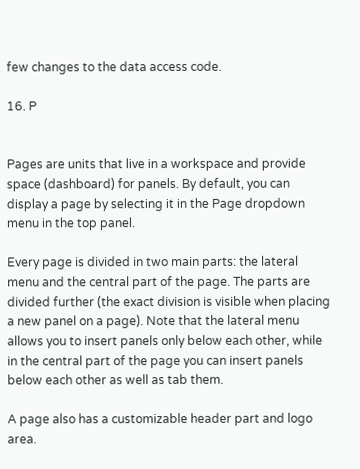few changes to the data access code.

16. P


Pages are units that live in a workspace and provide space (dashboard) for panels. By default, you can display a page by selecting it in the Page dropdown menu in the top panel.

Every page is divided in two main parts: the lateral menu and the central part of the page. The parts are divided further (the exact division is visible when placing a new panel on a page). Note that the lateral menu allows you to insert panels only below each other, while in the central part of the page you can insert panels below each other as well as tab them.

A page also has a customizable header part and logo area.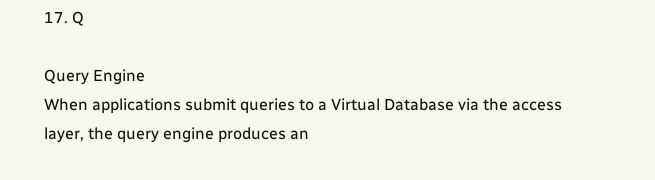17. Q

Query Engine
When applications submit queries to a Virtual Database via the access layer, the query engine produces an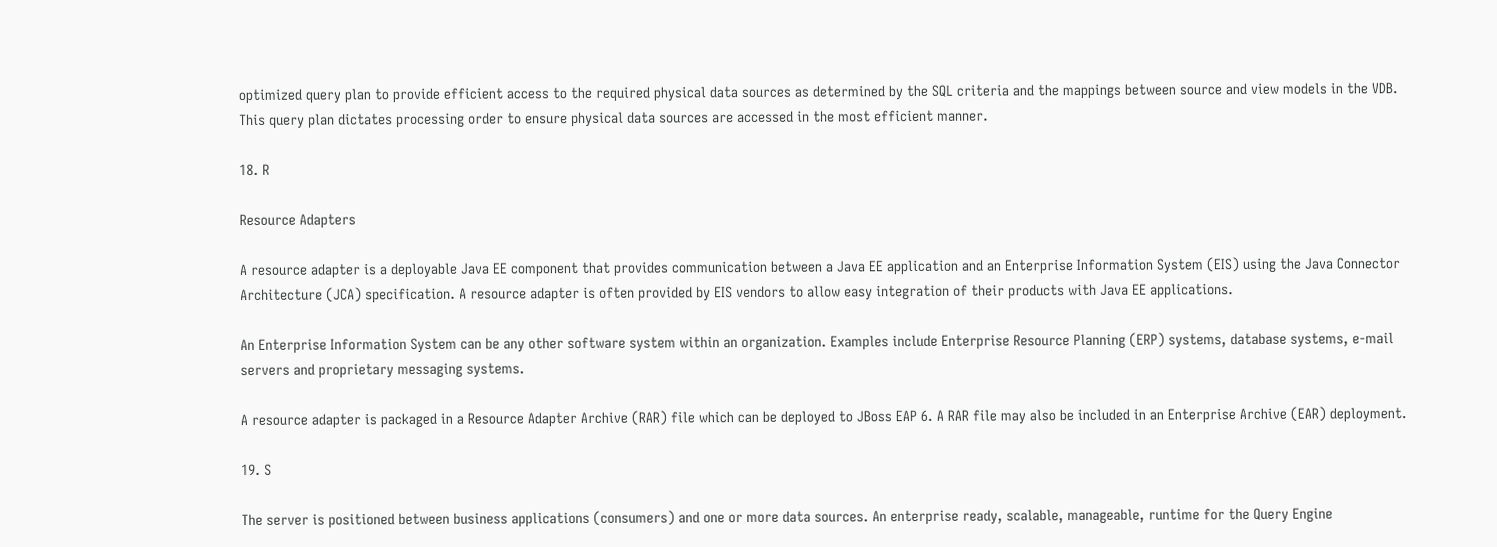optimized query plan to provide efficient access to the required physical data sources as determined by the SQL criteria and the mappings between source and view models in the VDB. This query plan dictates processing order to ensure physical data sources are accessed in the most efficient manner.

18. R

Resource Adapters

A resource adapter is a deployable Java EE component that provides communication between a Java EE application and an Enterprise Information System (EIS) using the Java Connector Architecture (JCA) specification. A resource adapter is often provided by EIS vendors to allow easy integration of their products with Java EE applications.

An Enterprise Information System can be any other software system within an organization. Examples include Enterprise Resource Planning (ERP) systems, database systems, e-mail servers and proprietary messaging systems.

A resource adapter is packaged in a Resource Adapter Archive (RAR) file which can be deployed to JBoss EAP 6. A RAR file may also be included in an Enterprise Archive (EAR) deployment.

19. S

The server is positioned between business applications (consumers) and one or more data sources. An enterprise ready, scalable, manageable, runtime for the Query Engine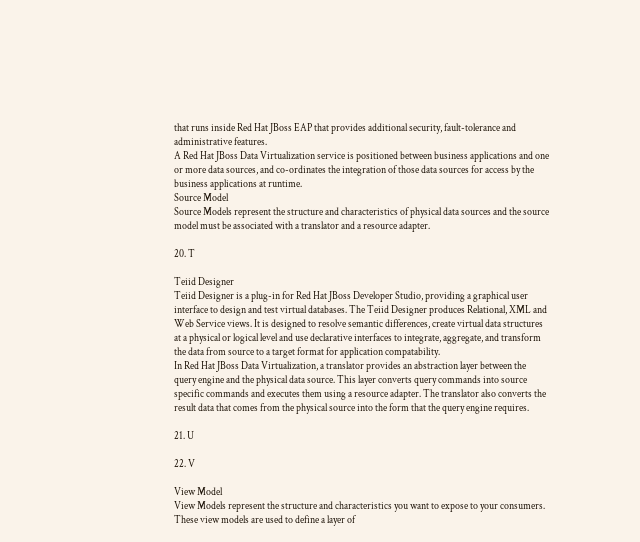that runs inside Red Hat JBoss EAP that provides additional security, fault-tolerance and administrative features.
A Red Hat JBoss Data Virtualization service is positioned between business applications and one or more data sources, and co-ordinates the integration of those data sources for access by the business applications at runtime.
Source Model
Source Models represent the structure and characteristics of physical data sources and the source model must be associated with a translator and a resource adapter.

20. T

Teiid Designer
Teiid Designer is a plug-in for Red Hat JBoss Developer Studio, providing a graphical user interface to design and test virtual databases. The Teiid Designer produces Relational, XML and Web Service views. It is designed to resolve semantic differences, create virtual data structures at a physical or logical level and use declarative interfaces to integrate, aggregate, and transform the data from source to a target format for application compatability.
In Red Hat JBoss Data Virtualization, a translator provides an abstraction layer between the query engine and the physical data source. This layer converts query commands into source specific commands and executes them using a resource adapter. The translator also converts the result data that comes from the physical source into the form that the query engine requires.

21. U

22. V

View Model
View Models represent the structure and characteristics you want to expose to your consumers. These view models are used to define a layer of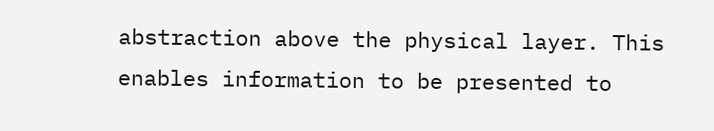abstraction above the physical layer. This enables information to be presented to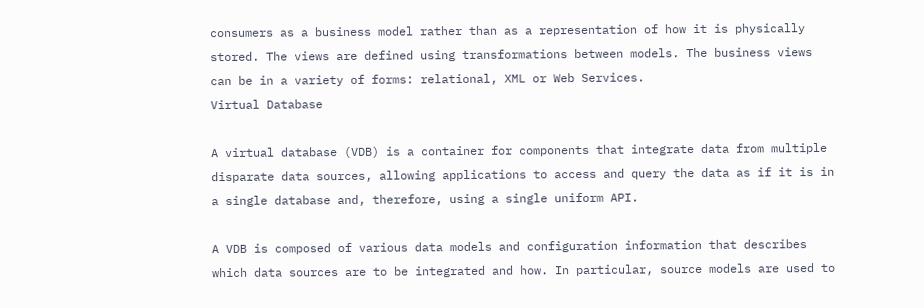consumers as a business model rather than as a representation of how it is physically stored. The views are defined using transformations between models. The business views can be in a variety of forms: relational, XML or Web Services.
Virtual Database

A virtual database (VDB) is a container for components that integrate data from multiple disparate data sources, allowing applications to access and query the data as if it is in a single database and, therefore, using a single uniform API.

A VDB is composed of various data models and configuration information that describes which data sources are to be integrated and how. In particular, source models are used to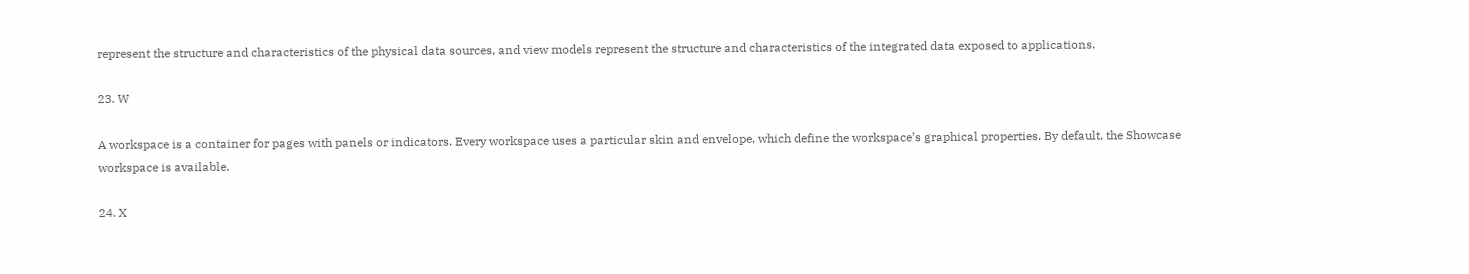represent the structure and characteristics of the physical data sources, and view models represent the structure and characteristics of the integrated data exposed to applications.

23. W

A workspace is a container for pages with panels or indicators. Every workspace uses a particular skin and envelope, which define the workspace’s graphical properties. By default, the Showcase workspace is available.

24. X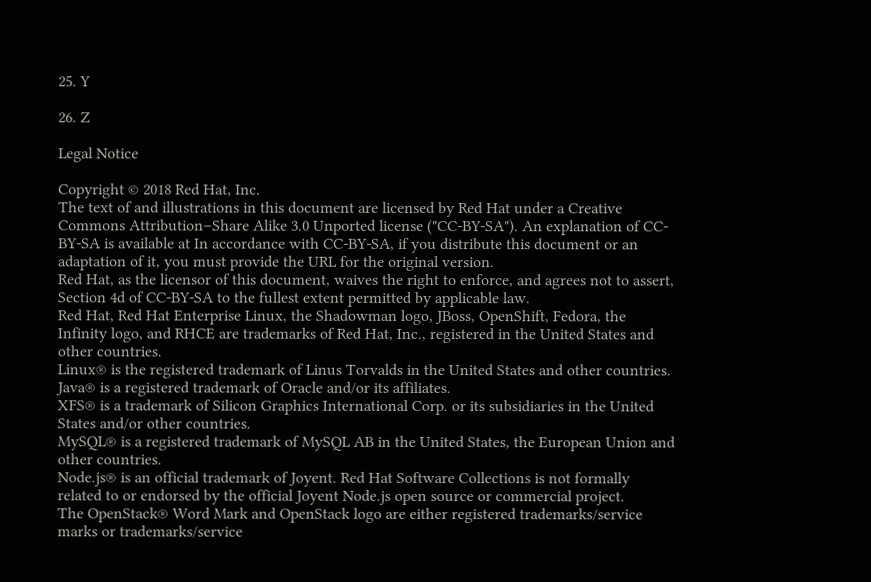25. Y

26. Z

Legal Notice

Copyright © 2018 Red Hat, Inc.
The text of and illustrations in this document are licensed by Red Hat under a Creative Commons Attribution–Share Alike 3.0 Unported license ("CC-BY-SA"). An explanation of CC-BY-SA is available at In accordance with CC-BY-SA, if you distribute this document or an adaptation of it, you must provide the URL for the original version.
Red Hat, as the licensor of this document, waives the right to enforce, and agrees not to assert, Section 4d of CC-BY-SA to the fullest extent permitted by applicable law.
Red Hat, Red Hat Enterprise Linux, the Shadowman logo, JBoss, OpenShift, Fedora, the Infinity logo, and RHCE are trademarks of Red Hat, Inc., registered in the United States and other countries.
Linux® is the registered trademark of Linus Torvalds in the United States and other countries.
Java® is a registered trademark of Oracle and/or its affiliates.
XFS® is a trademark of Silicon Graphics International Corp. or its subsidiaries in the United States and/or other countries.
MySQL® is a registered trademark of MySQL AB in the United States, the European Union and other countries.
Node.js® is an official trademark of Joyent. Red Hat Software Collections is not formally related to or endorsed by the official Joyent Node.js open source or commercial project.
The OpenStack® Word Mark and OpenStack logo are either registered trademarks/service marks or trademarks/service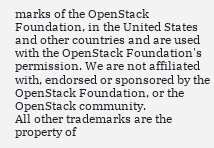marks of the OpenStack Foundation, in the United States and other countries and are used with the OpenStack Foundation's permission. We are not affiliated with, endorsed or sponsored by the OpenStack Foundation, or the OpenStack community.
All other trademarks are the property of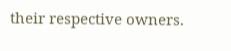their respective owners.